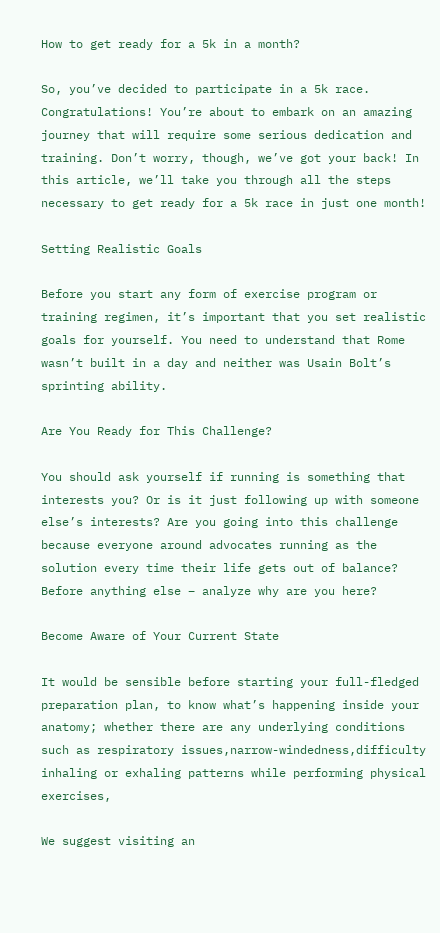How to get ready for a 5k in a month?

So, you’ve decided to participate in a 5k race. Congratulations! You’re about to embark on an amazing journey that will require some serious dedication and training. Don’t worry, though, we’ve got your back! In this article, we’ll take you through all the steps necessary to get ready for a 5k race in just one month!

Setting Realistic Goals

Before you start any form of exercise program or training regimen, it’s important that you set realistic goals for yourself. You need to understand that Rome wasn’t built in a day and neither was Usain Bolt’s sprinting ability.

Are You Ready for This Challenge?

You should ask yourself if running is something that interests you? Or is it just following up with someone else’s interests? Are you going into this challenge because everyone around advocates running as the solution every time their life gets out of balance? Before anything else – analyze why are you here?

Become Aware of Your Current State

It would be sensible before starting your full-fledged preparation plan, to know what’s happening inside your anatomy; whether there are any underlying conditions such as respiratory issues,narrow-windedness,difficulty inhaling or exhaling patterns while performing physical exercises,

We suggest visiting an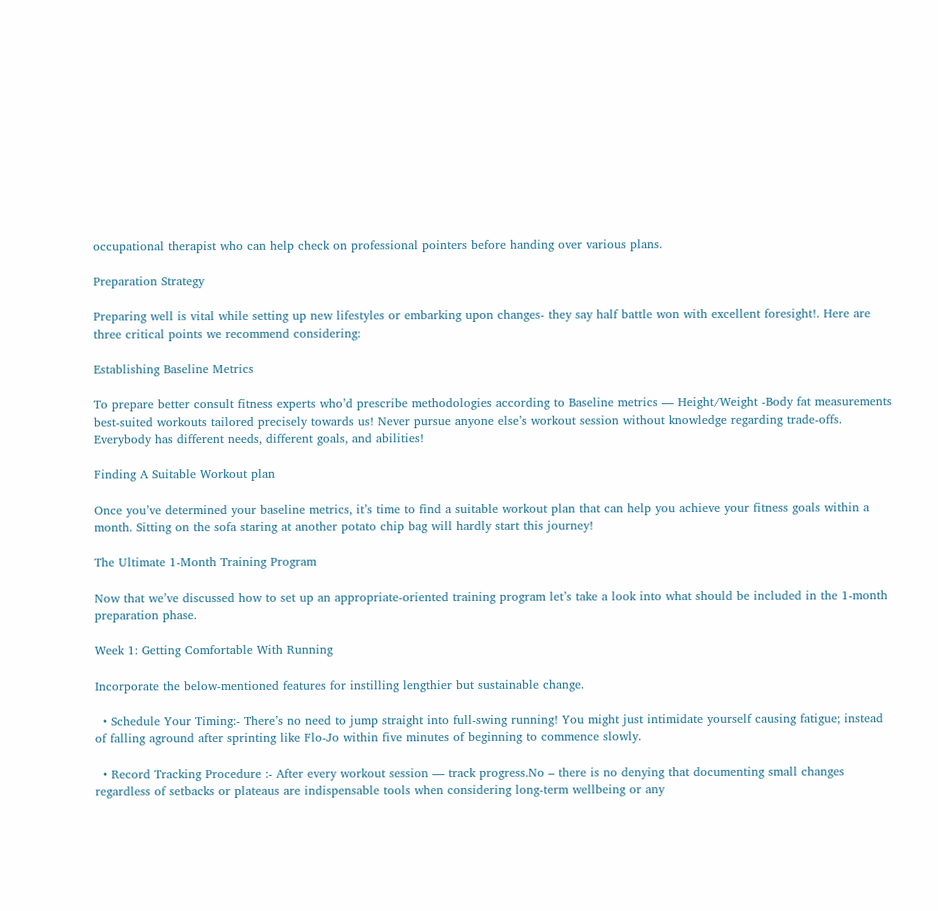occupational therapist who can help check on professional pointers before handing over various plans.

Preparation Strategy

Preparing well is vital while setting up new lifestyles or embarking upon changes- they say half battle won with excellent foresight!. Here are three critical points we recommend considering:

Establishing Baseline Metrics

To prepare better consult fitness experts who’d prescribe methodologies according to Baseline metrics — Height/Weight -Body fat measurements best-suited workouts tailored precisely towards us! Never pursue anyone else’s workout session without knowledge regarding trade-offs. Everybody has different needs, different goals, and abilities!

Finding A Suitable Workout plan

Once you’ve determined your baseline metrics, it’s time to find a suitable workout plan that can help you achieve your fitness goals within a month. Sitting on the sofa staring at another potato chip bag will hardly start this journey!

The Ultimate 1-Month Training Program

Now that we’ve discussed how to set up an appropriate-oriented training program let’s take a look into what should be included in the 1-month preparation phase.

Week 1: Getting Comfortable With Running

Incorporate the below-mentioned features for instilling lengthier but sustainable change.

  • Schedule Your Timing:- There’s no need to jump straight into full-swing running! You might just intimidate yourself causing fatigue; instead of falling aground after sprinting like Flo-Jo within five minutes of beginning to commence slowly.

  • Record Tracking Procedure :- After every workout session — track progress.No – there is no denying that documenting small changes regardless of setbacks or plateaus are indispensable tools when considering long-term wellbeing or any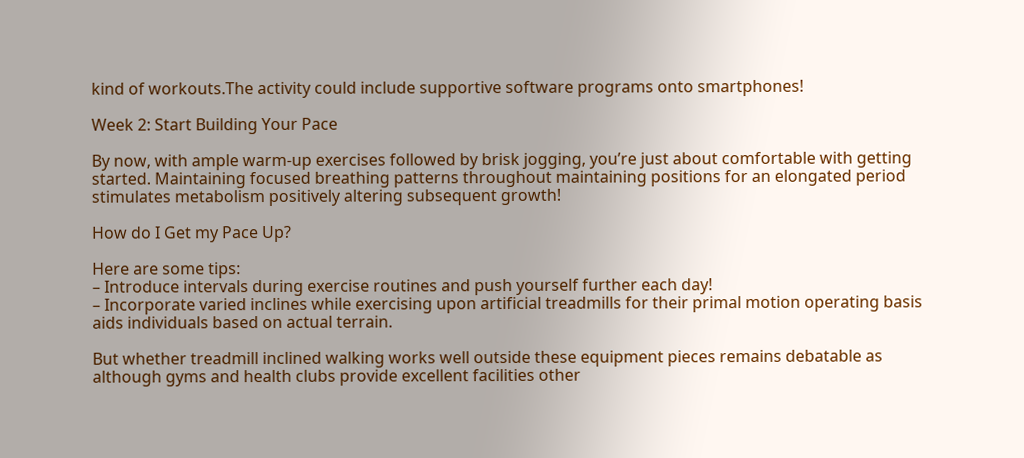kind of workouts.The activity could include supportive software programs onto smartphones!

Week 2: Start Building Your Pace

By now, with ample warm-up exercises followed by brisk jogging, you’re just about comfortable with getting started. Maintaining focused breathing patterns throughout maintaining positions for an elongated period stimulates metabolism positively altering subsequent growth!

How do I Get my Pace Up?

Here are some tips:
– Introduce intervals during exercise routines and push yourself further each day!
– Incorporate varied inclines while exercising upon artificial treadmills for their primal motion operating basis aids individuals based on actual terrain.

But whether treadmill inclined walking works well outside these equipment pieces remains debatable as although gyms and health clubs provide excellent facilities other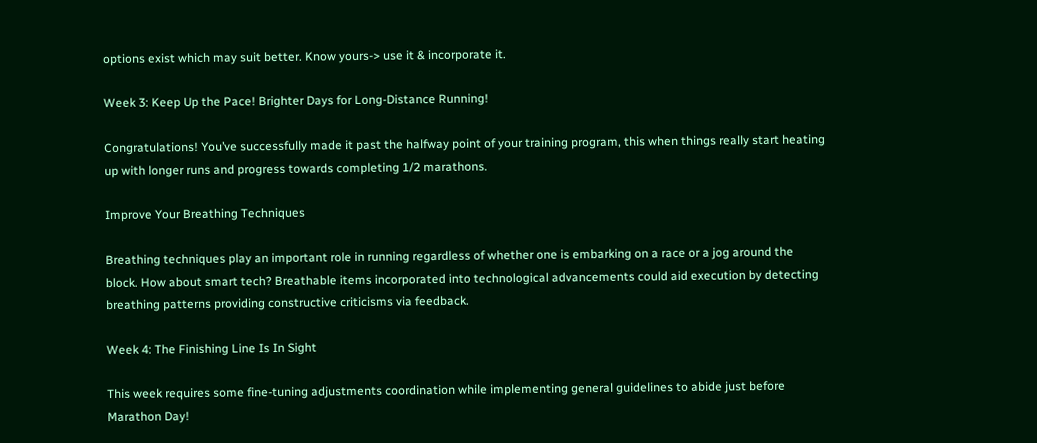options exist which may suit better. Know yours-> use it & incorporate it.

Week 3: Keep Up the Pace! Brighter Days for Long-Distance Running!

Congratulations! You’ve successfully made it past the halfway point of your training program, this when things really start heating up with longer runs and progress towards completing 1/2 marathons.

Improve Your Breathing Techniques

Breathing techniques play an important role in running regardless of whether one is embarking on a race or a jog around the block. How about smart tech? Breathable items incorporated into technological advancements could aid execution by detecting breathing patterns providing constructive criticisms via feedback.

Week 4: The Finishing Line Is In Sight

This week requires some fine-tuning adjustments coordination while implementing general guidelines to abide just before Marathon Day!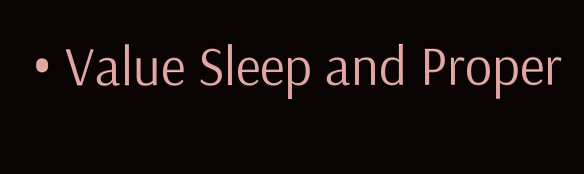• Value Sleep and Proper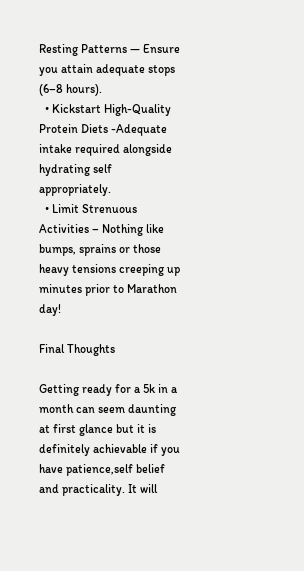Resting Patterns — Ensure you attain adequate stops (6–8 hours).
  • Kickstart High-Quality Protein Diets -Adequate intake required alongside hydrating self appropriately.
  • Limit Strenuous Activities – Nothing like bumps, sprains or those heavy tensions creeping up minutes prior to Marathon day!

Final Thoughts

Getting ready for a 5k in a month can seem daunting at first glance but it is definitely achievable if you have patience,self belief and practicality. It will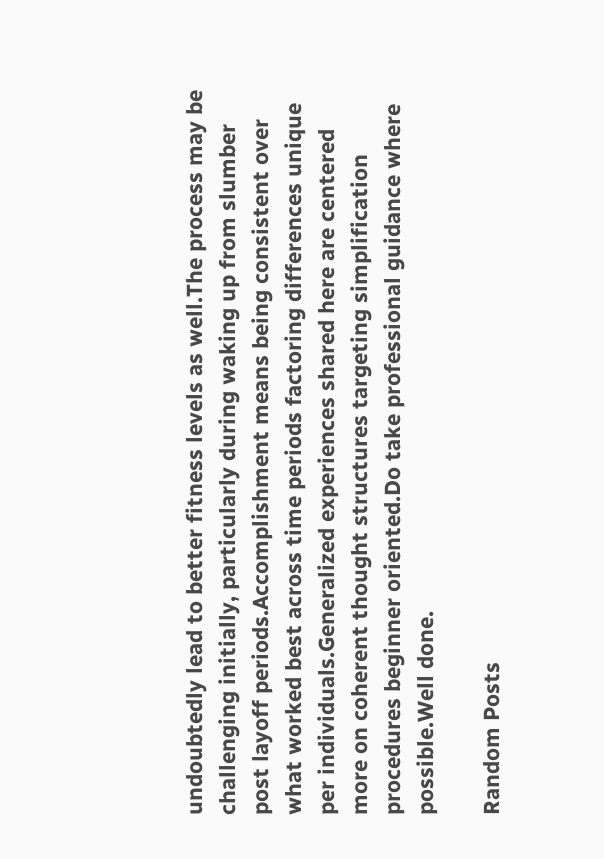undoubtedly lead to better fitness levels as well.The process may be challenging initially, particularly during waking up from slumber post layoff periods.Accomplishment means being consistent over what worked best across time periods factoring differences unique per individuals.Generalized experiences shared here are centered more on coherent thought structures targeting simplification procedures beginner oriented.Do take professional guidance where possible.Well done.

Random Posts